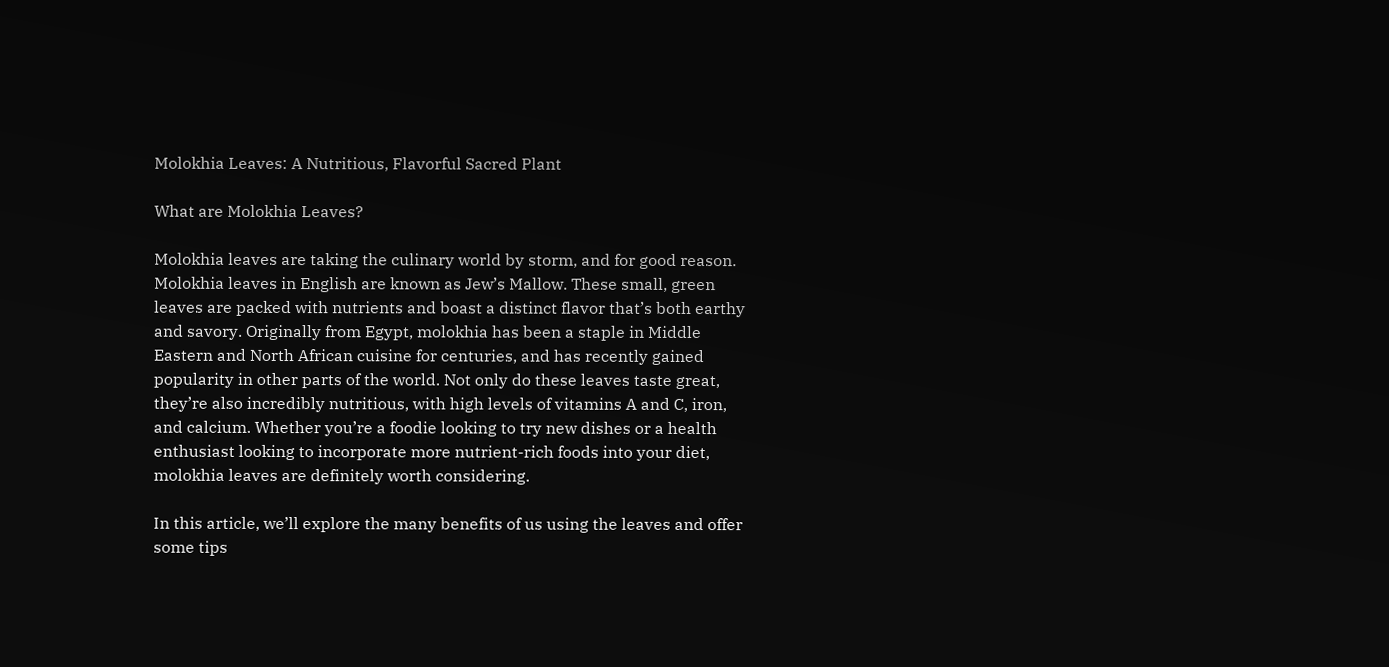Molokhia Leaves: A Nutritious, Flavorful Sacred Plant

What are Molokhia Leaves?

Molokhia leaves are taking the culinary world by storm, and for good reason. Molokhia leaves in English are known as Jew’s Mallow. These small, green leaves are packed with nutrients and boast a distinct flavor that’s both earthy and savory. Originally from Egypt, molokhia has been a staple in Middle Eastern and North African cuisine for centuries, and has recently gained popularity in other parts of the world. Not only do these leaves taste great, they’re also incredibly nutritious, with high levels of vitamins A and C, iron, and calcium. Whether you’re a foodie looking to try new dishes or a health enthusiast looking to incorporate more nutrient-rich foods into your diet, molokhia leaves are definitely worth considering.

In this article, we’ll explore the many benefits of us using the leaves and offer some tips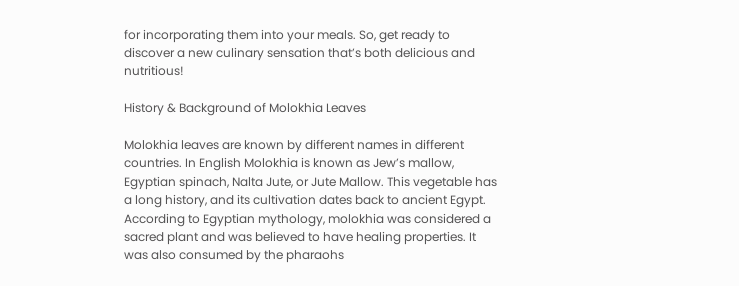for incorporating them into your meals. So, get ready to discover a new culinary sensation that’s both delicious and nutritious!

History & Background of Molokhia Leaves

Molokhia leaves are known by different names in different countries. In English Molokhia is known as Jew’s mallow, Egyptian spinach, Nalta Jute, or Jute Mallow. This vegetable has a long history, and its cultivation dates back to ancient Egypt. According to Egyptian mythology, molokhia was considered a sacred plant and was believed to have healing properties. It was also consumed by the pharaohs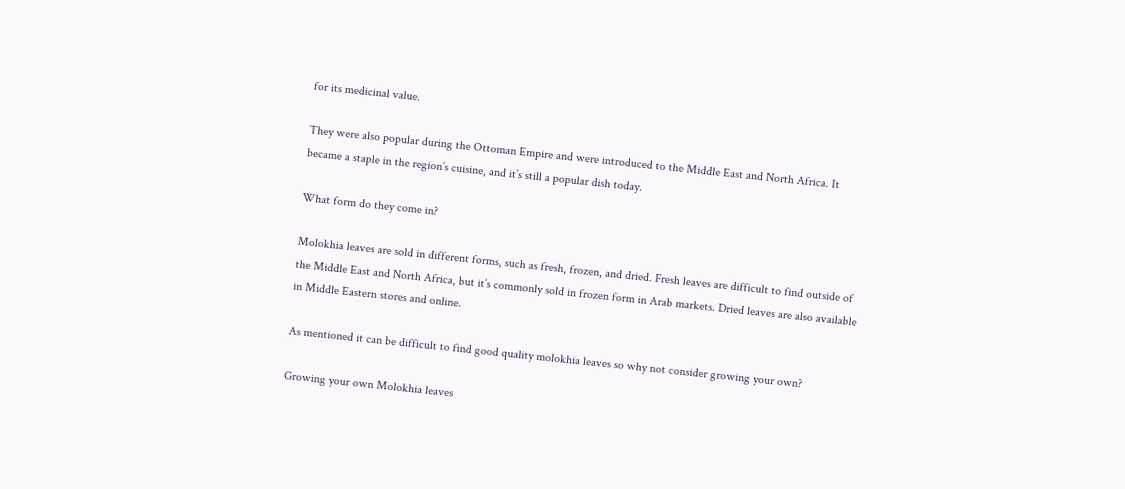for its medicinal value.

They were also popular during the Ottoman Empire and were introduced to the Middle East and North Africa. It became a staple in the region’s cuisine, and it’s still a popular dish today.

What form do they come in?

Molokhia leaves are sold in different forms, such as fresh, frozen, and dried. Fresh leaves are difficult to find outside of the Middle East and North Africa, but it’s commonly sold in frozen form in Arab markets. Dried leaves are also available in Middle Eastern stores and online.

As mentioned it can be difficult to find good quality molokhia leaves so why not consider growing your own?

Growing your own Molokhia leaves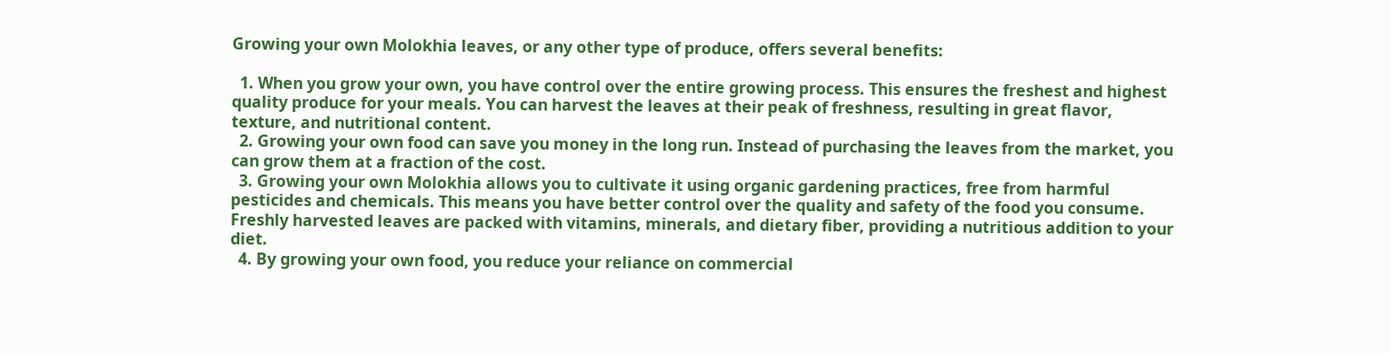Growing your own Molokhia leaves, or any other type of produce, offers several benefits:

  1. When you grow your own, you have control over the entire growing process. This ensures the freshest and highest quality produce for your meals. You can harvest the leaves at their peak of freshness, resulting in great flavor, texture, and nutritional content.
  2. Growing your own food can save you money in the long run. Instead of purchasing the leaves from the market, you can grow them at a fraction of the cost.
  3. Growing your own Molokhia allows you to cultivate it using organic gardening practices, free from harmful pesticides and chemicals. This means you have better control over the quality and safety of the food you consume. Freshly harvested leaves are packed with vitamins, minerals, and dietary fiber, providing a nutritious addition to your diet.
  4. By growing your own food, you reduce your reliance on commercial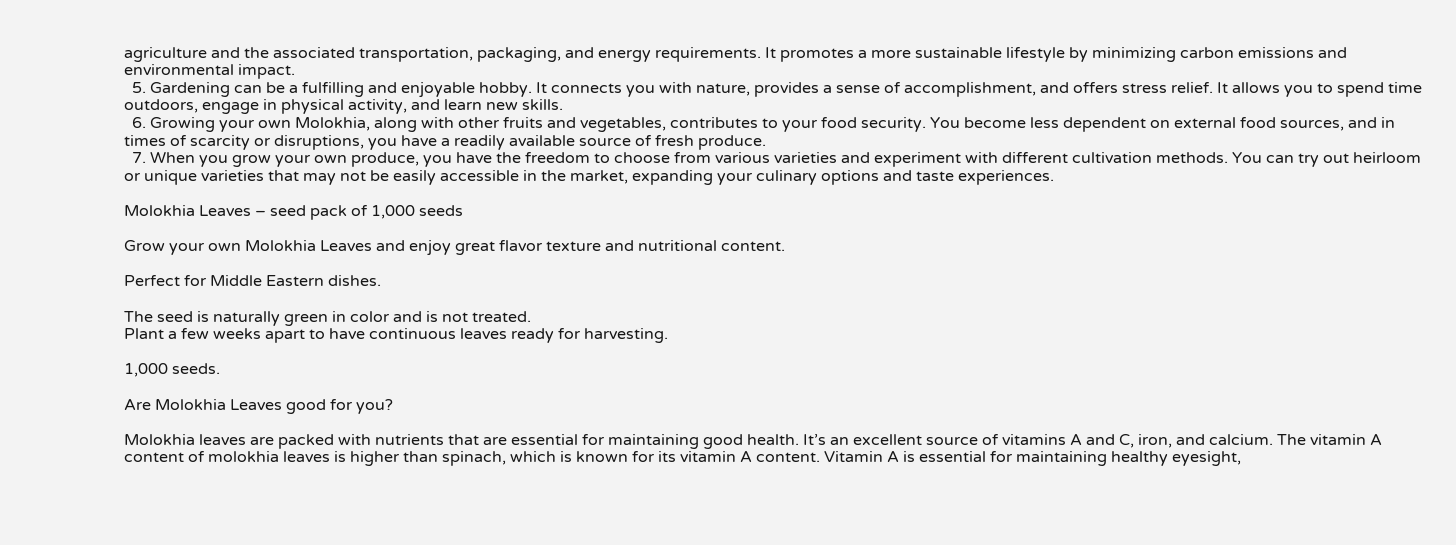agriculture and the associated transportation, packaging, and energy requirements. It promotes a more sustainable lifestyle by minimizing carbon emissions and environmental impact.
  5. Gardening can be a fulfilling and enjoyable hobby. It connects you with nature, provides a sense of accomplishment, and offers stress relief. It allows you to spend time outdoors, engage in physical activity, and learn new skills.
  6. Growing your own Molokhia, along with other fruits and vegetables, contributes to your food security. You become less dependent on external food sources, and in times of scarcity or disruptions, you have a readily available source of fresh produce.
  7. When you grow your own produce, you have the freedom to choose from various varieties and experiment with different cultivation methods. You can try out heirloom or unique varieties that may not be easily accessible in the market, expanding your culinary options and taste experiences.

Molokhia Leaves – seed pack of 1,000 seeds

Grow your own Molokhia Leaves and enjoy great flavor texture and nutritional content.

Perfect for Middle Eastern dishes.

The seed is naturally green in color and is not treated.
Plant a few weeks apart to have continuous leaves ready for harvesting.

1,000 seeds.

Are Molokhia Leaves good for you?

Molokhia leaves are packed with nutrients that are essential for maintaining good health. It’s an excellent source of vitamins A and C, iron, and calcium. The vitamin A content of molokhia leaves is higher than spinach, which is known for its vitamin A content. Vitamin A is essential for maintaining healthy eyesight,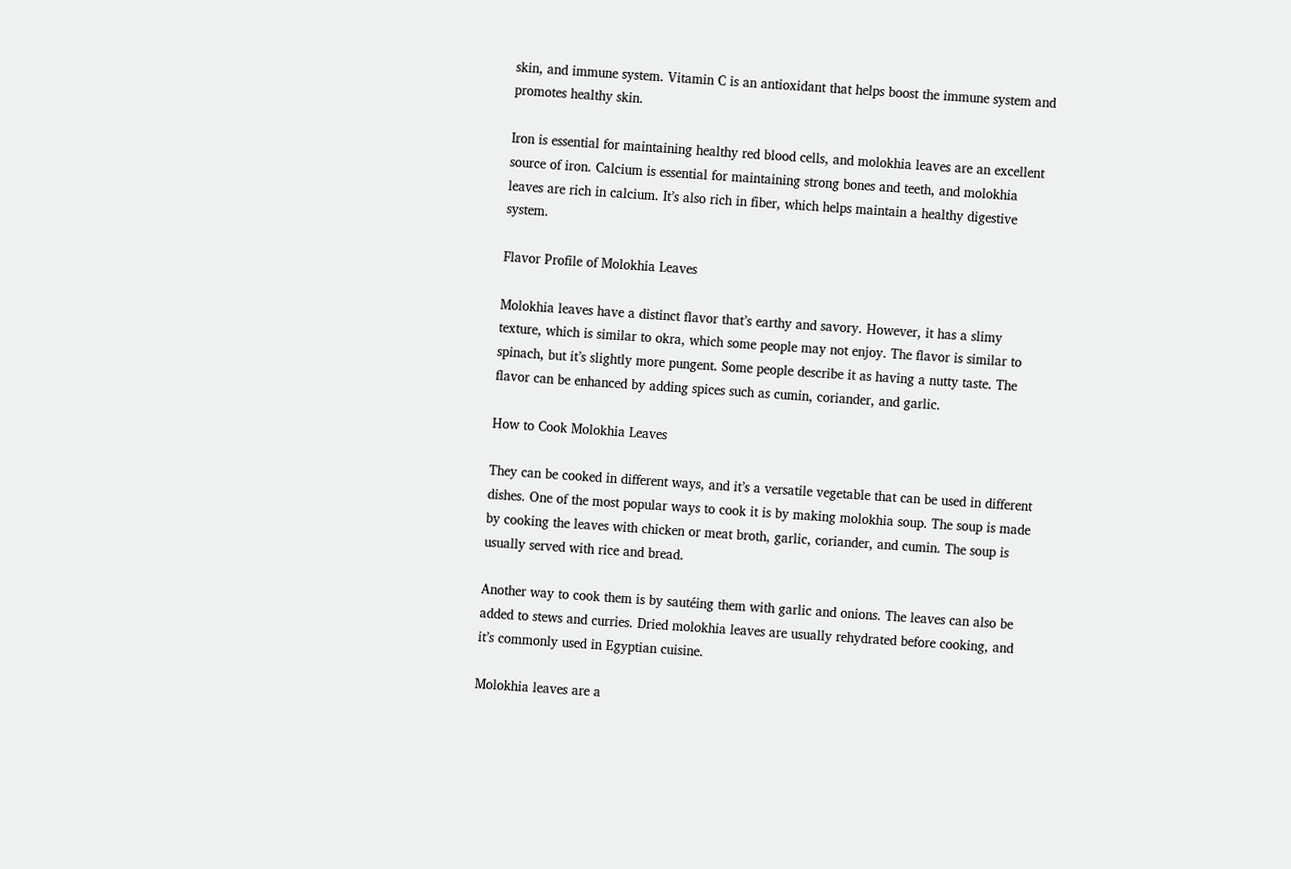skin, and immune system. Vitamin C is an antioxidant that helps boost the immune system and promotes healthy skin.

Iron is essential for maintaining healthy red blood cells, and molokhia leaves are an excellent source of iron. Calcium is essential for maintaining strong bones and teeth, and molokhia leaves are rich in calcium. It’s also rich in fiber, which helps maintain a healthy digestive system.

Flavor Profile of Molokhia Leaves

Molokhia leaves have a distinct flavor that’s earthy and savory. However, it has a slimy texture, which is similar to okra, which some people may not enjoy. The flavor is similar to spinach, but it’s slightly more pungent. Some people describe it as having a nutty taste. The flavor can be enhanced by adding spices such as cumin, coriander, and garlic.

How to Cook Molokhia Leaves

They can be cooked in different ways, and it’s a versatile vegetable that can be used in different dishes. One of the most popular ways to cook it is by making molokhia soup. The soup is made by cooking the leaves with chicken or meat broth, garlic, coriander, and cumin. The soup is usually served with rice and bread.

Another way to cook them is by sautéing them with garlic and onions. The leaves can also be added to stews and curries. Dried molokhia leaves are usually rehydrated before cooking, and it’s commonly used in Egyptian cuisine.

Molokhia leaves are a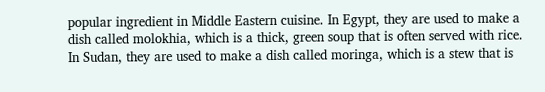popular ingredient in Middle Eastern cuisine. In Egypt, they are used to make a dish called molokhia, which is a thick, green soup that is often served with rice. In Sudan, they are used to make a dish called moringa, which is a stew that is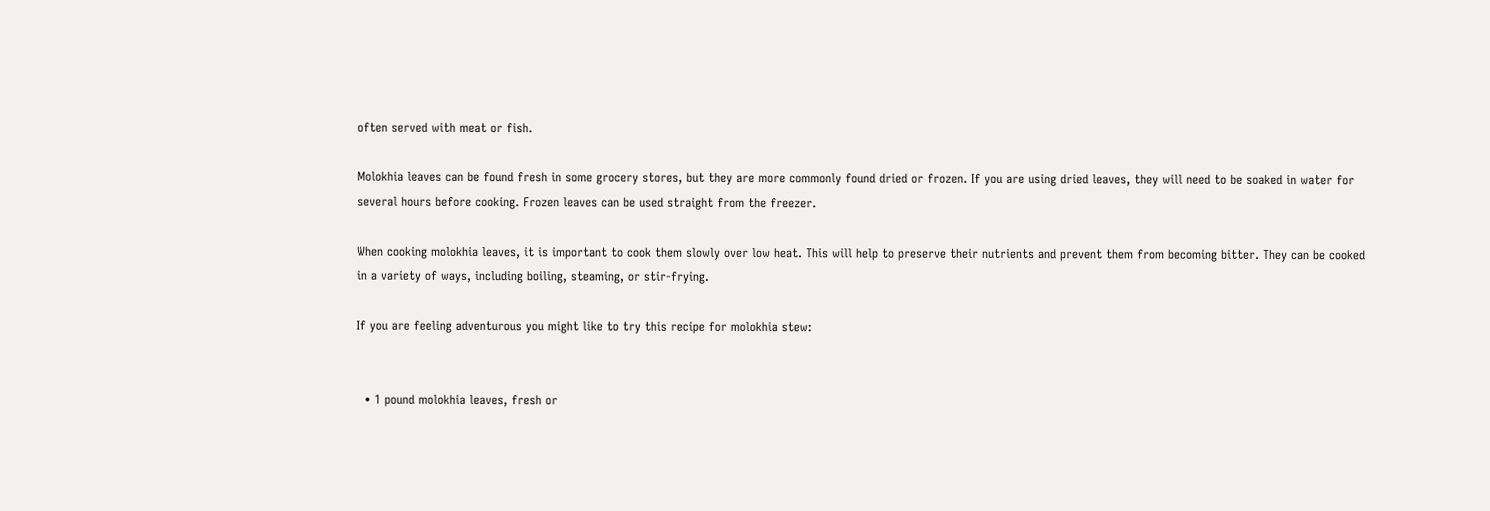often served with meat or fish.

Molokhia leaves can be found fresh in some grocery stores, but they are more commonly found dried or frozen. If you are using dried leaves, they will need to be soaked in water for several hours before cooking. Frozen leaves can be used straight from the freezer.

When cooking molokhia leaves, it is important to cook them slowly over low heat. This will help to preserve their nutrients and prevent them from becoming bitter. They can be cooked in a variety of ways, including boiling, steaming, or stir-frying.

If you are feeling adventurous you might like to try this recipe for molokhia stew:


  • 1 pound molokhia leaves, fresh or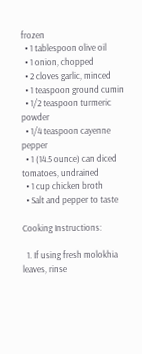frozen
  • 1 tablespoon olive oil
  • 1 onion, chopped
  • 2 cloves garlic, minced
  • 1 teaspoon ground cumin
  • 1/2 teaspoon turmeric powder
  • 1/4 teaspoon cayenne pepper
  • 1 (14.5 ounce) can diced tomatoes, undrained
  • 1 cup chicken broth
  • Salt and pepper to taste

Cooking Instructions:

  1. If using fresh molokhia leaves, rinse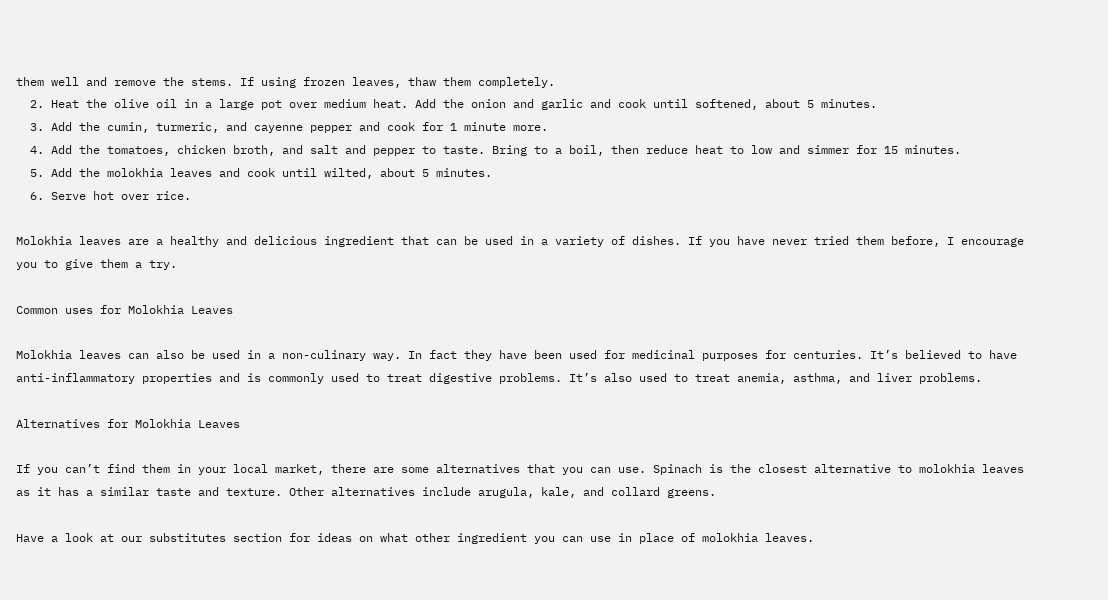them well and remove the stems. If using frozen leaves, thaw them completely.
  2. Heat the olive oil in a large pot over medium heat. Add the onion and garlic and cook until softened, about 5 minutes.
  3. Add the cumin, turmeric, and cayenne pepper and cook for 1 minute more.
  4. Add the tomatoes, chicken broth, and salt and pepper to taste. Bring to a boil, then reduce heat to low and simmer for 15 minutes.
  5. Add the molokhia leaves and cook until wilted, about 5 minutes.
  6. Serve hot over rice.

Molokhia leaves are a healthy and delicious ingredient that can be used in a variety of dishes. If you have never tried them before, I encourage you to give them a try.

Common uses for Molokhia Leaves

Molokhia leaves can also be used in a non-culinary way. In fact they have been used for medicinal purposes for centuries. It’s believed to have anti-inflammatory properties and is commonly used to treat digestive problems. It’s also used to treat anemia, asthma, and liver problems.

Alternatives for Molokhia Leaves

If you can’t find them in your local market, there are some alternatives that you can use. Spinach is the closest alternative to molokhia leaves as it has a similar taste and texture. Other alternatives include arugula, kale, and collard greens.

Have a look at our substitutes section for ideas on what other ingredient you can use in place of molokhia leaves.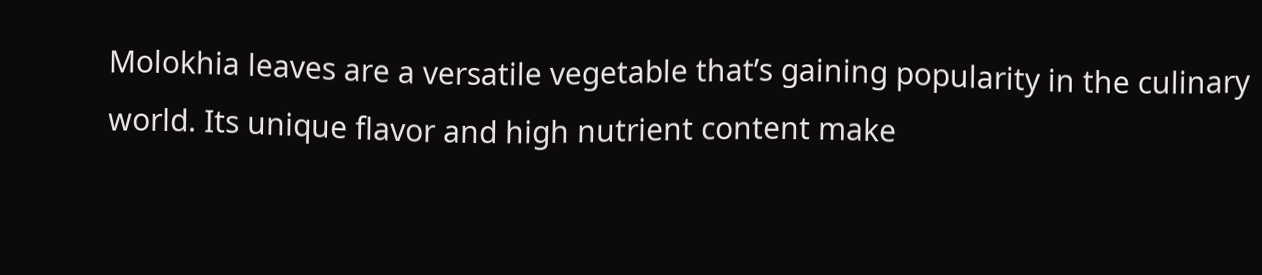Molokhia leaves are a versatile vegetable that’s gaining popularity in the culinary world. Its unique flavor and high nutrient content make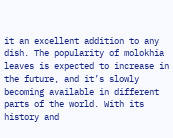it an excellent addition to any dish. The popularity of molokhia leaves is expected to increase in the future, and it’s slowly becoming available in different parts of the world. With its history and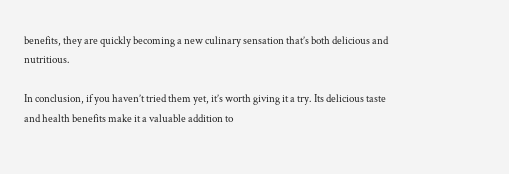benefits, they are quickly becoming a new culinary sensation that’s both delicious and nutritious.

In conclusion, if you haven’t tried them yet, it’s worth giving it a try. Its delicious taste and health benefits make it a valuable addition to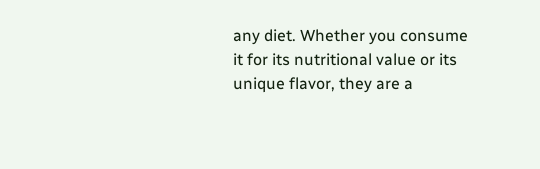any diet. Whether you consume it for its nutritional value or its unique flavor, they are a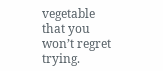vegetable that you won’t regret trying.